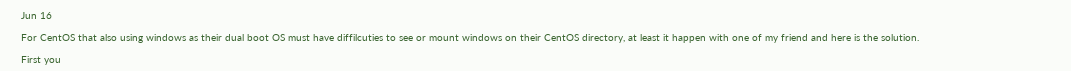Jun 16

For CentOS that also using windows as their dual boot OS must have diffilcuties to see or mount windows on their CentOS directory, at least it happen with one of my friend and here is the solution.

First you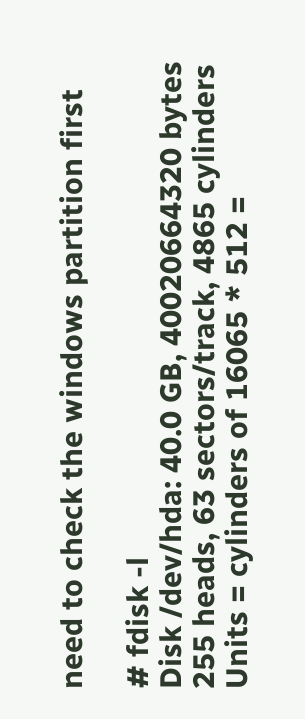need to check the windows partition first

# fdisk -l
Disk /dev/hda: 40.0 GB, 40020664320 bytes
255 heads, 63 sectors/track, 4865 cylinders
Units = cylinders of 16065 * 512 =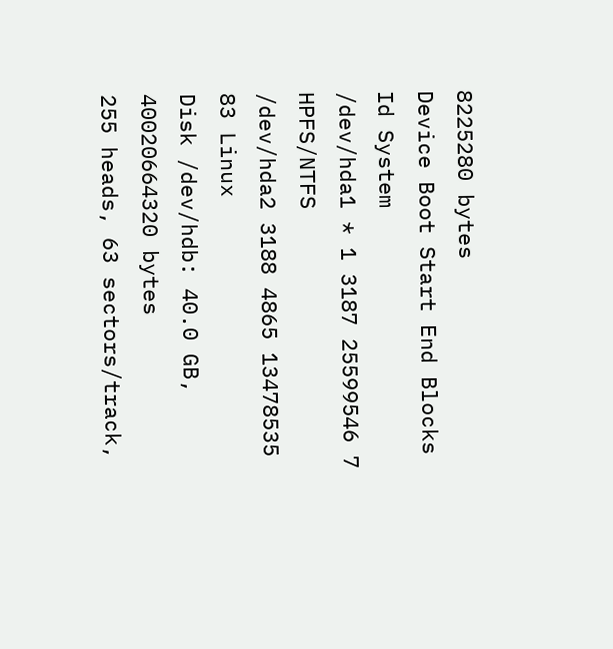8225280 bytes
Device Boot Start End Blocks Id System
/dev/hda1 * 1 3187 25599546 7 HPFS/NTFS
/dev/hda2 3188 4865 13478535 83 Linux
Disk /dev/hdb: 40.0 GB, 40020664320 bytes
255 heads, 63 sectors/track,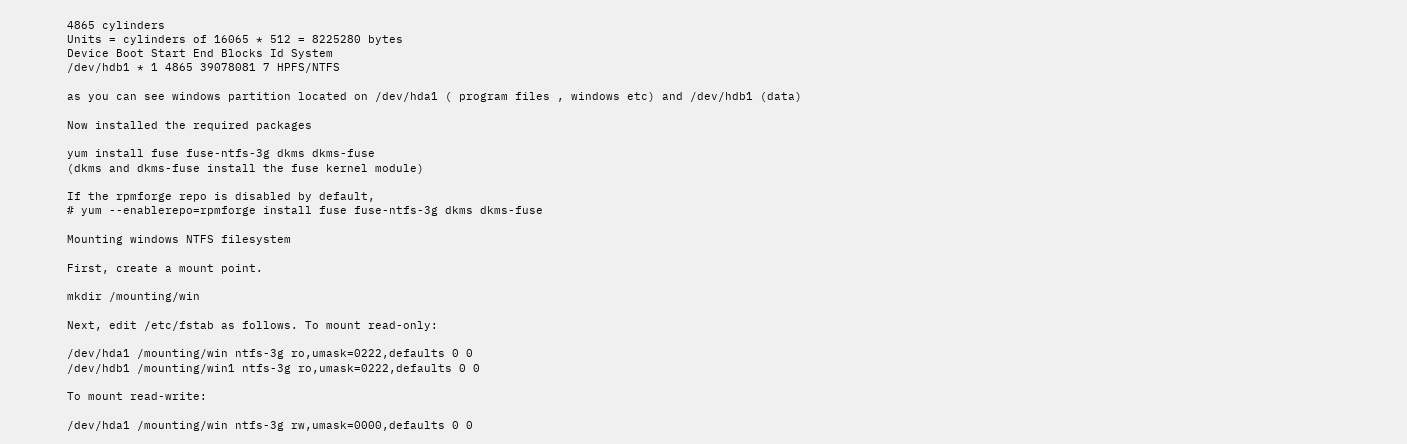4865 cylinders
Units = cylinders of 16065 * 512 = 8225280 bytes
Device Boot Start End Blocks Id System
/dev/hdb1 * 1 4865 39078081 7 HPFS/NTFS

as you can see windows partition located on /dev/hda1 ( program files , windows etc) and /dev/hdb1 (data)

Now installed the required packages

yum install fuse fuse-ntfs-3g dkms dkms-fuse
(dkms and dkms-fuse install the fuse kernel module)

If the rpmforge repo is disabled by default,
# yum --enablerepo=rpmforge install fuse fuse-ntfs-3g dkms dkms-fuse

Mounting windows NTFS filesystem

First, create a mount point.

mkdir /mounting/win

Next, edit /etc/fstab as follows. To mount read-only:

/dev/hda1 /mounting/win ntfs-3g ro,umask=0222,defaults 0 0
/dev/hdb1 /mounting/win1 ntfs-3g ro,umask=0222,defaults 0 0

To mount read-write:

/dev/hda1 /mounting/win ntfs-3g rw,umask=0000,defaults 0 0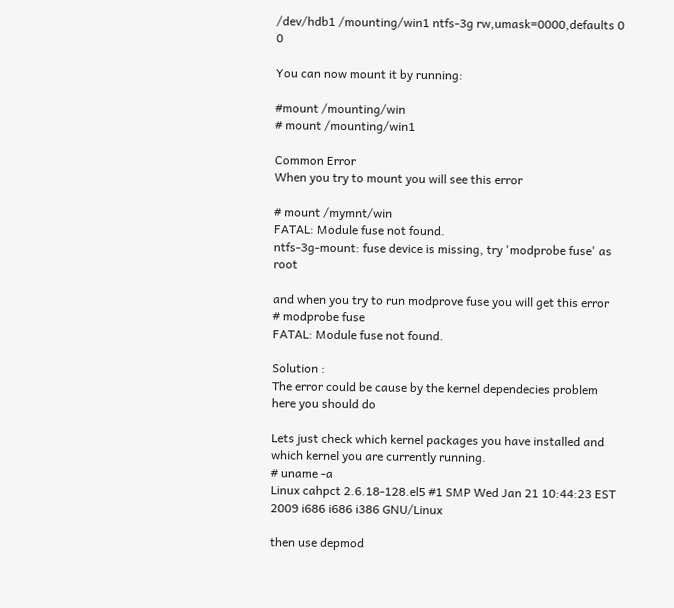/dev/hdb1 /mounting/win1 ntfs-3g rw,umask=0000,defaults 0 0

You can now mount it by running:

#mount /mounting/win
# mount /mounting/win1

Common Error
When you try to mount you will see this error

# mount /mymnt/win
FATAL: Module fuse not found.
ntfs-3g-mount: fuse device is missing, try 'modprobe fuse' as root

and when you try to run modprove fuse you will get this error
# modprobe fuse
FATAL: Module fuse not found.

Solution :
The error could be cause by the kernel dependecies problem here you should do

Lets just check which kernel packages you have installed and which kernel you are currently running.
# uname -a
Linux cahpct 2.6.18-128.el5 #1 SMP Wed Jan 21 10:44:23 EST 2009 i686 i686 i386 GNU/Linux

then use depmod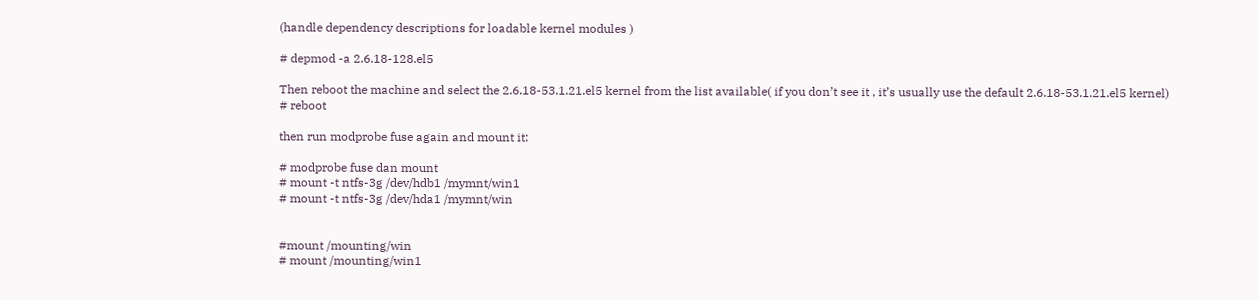(handle dependency descriptions for loadable kernel modules )

# depmod -a 2.6.18-128.el5

Then reboot the machine and select the 2.6.18-53.1.21.el5 kernel from the list available( if you don’t see it , it’s usually use the default 2.6.18-53.1.21.el5 kernel)
# reboot

then run modprobe fuse again and mount it:

# modprobe fuse dan mount
# mount -t ntfs-3g /dev/hdb1 /mymnt/win1
# mount -t ntfs-3g /dev/hda1 /mymnt/win


#mount /mounting/win
# mount /mounting/win1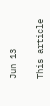Jun 13

This article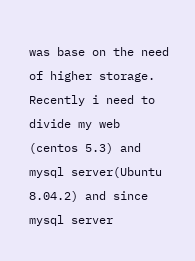was base on the need of higher storage. Recently i need to divide my web (centos 5.3) and mysql server(Ubuntu 8.04.2) and since mysql server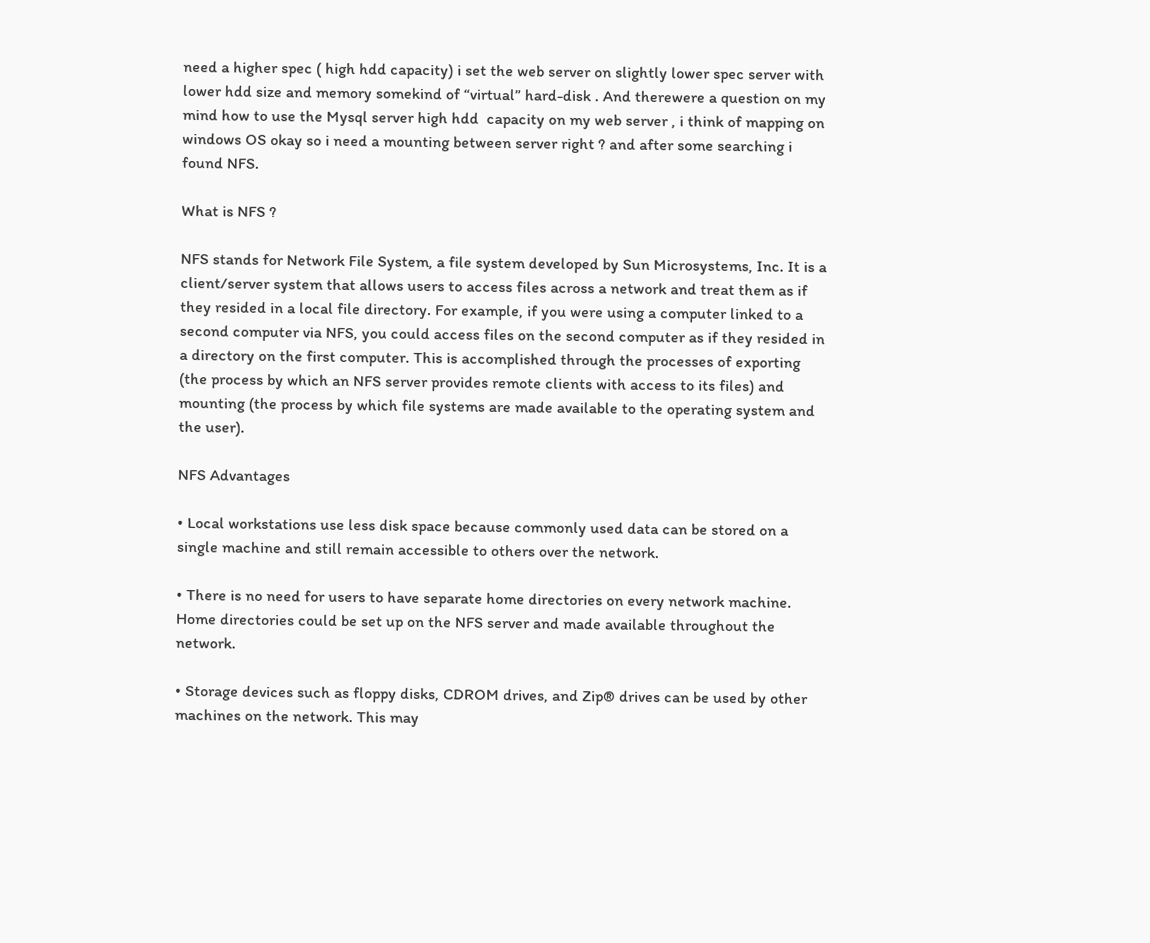need a higher spec ( high hdd capacity) i set the web server on slightly lower spec server with lower hdd size and memory somekind of “virtual” hard-disk . And therewere a question on my mind how to use the Mysql server high hdd  capacity on my web server , i think of mapping on windows OS okay so i need a mounting between server right ? and after some searching i found NFS.

What is NFS ?

NFS stands for Network File System, a file system developed by Sun Microsystems, Inc. It is a client/server system that allows users to access files across a network and treat them as if they resided in a local file directory. For example, if you were using a computer linked to a second computer via NFS, you could access files on the second computer as if they resided in a directory on the first computer. This is accomplished through the processes of exporting (the process by which an NFS server provides remote clients with access to its files) and mounting (the process by which file systems are made available to the operating system and the user).

NFS Advantages

• Local workstations use less disk space because commonly used data can be stored on a single machine and still remain accessible to others over the network.

• There is no need for users to have separate home directories on every network machine. Home directories could be set up on the NFS server and made available throughout the network.

• Storage devices such as floppy disks, CDROM drives, and Zip® drives can be used by other machines on the network. This may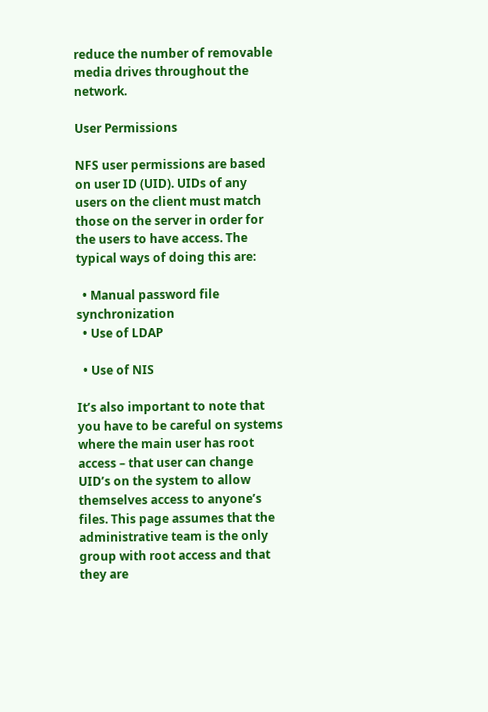reduce the number of removable media drives throughout the network.

User Permissions

NFS user permissions are based on user ID (UID). UIDs of any users on the client must match those on the server in order for the users to have access. The typical ways of doing this are:

  • Manual password file synchronization
  • Use of LDAP

  • Use of NIS

It’s also important to note that you have to be careful on systems where the main user has root access – that user can change UID’s on the system to allow themselves access to anyone’s files. This page assumes that the administrative team is the only group with root access and that they are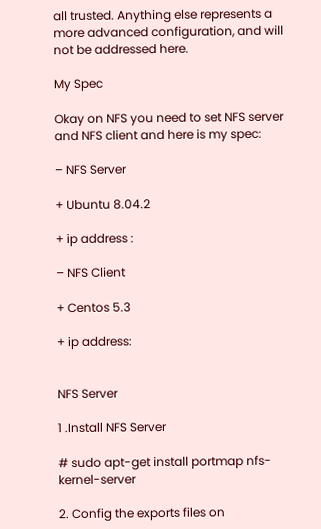all trusted. Anything else represents a more advanced configuration, and will not be addressed here.

My Spec

Okay on NFS you need to set NFS server and NFS client and here is my spec:

– NFS Server

+ Ubuntu 8.04.2

+ ip address :

– NFS Client

+ Centos 5.3

+ ip address:


NFS Server

1 .Install NFS Server

# sudo apt-get install portmap nfs-kernel-server

2. Config the exports files on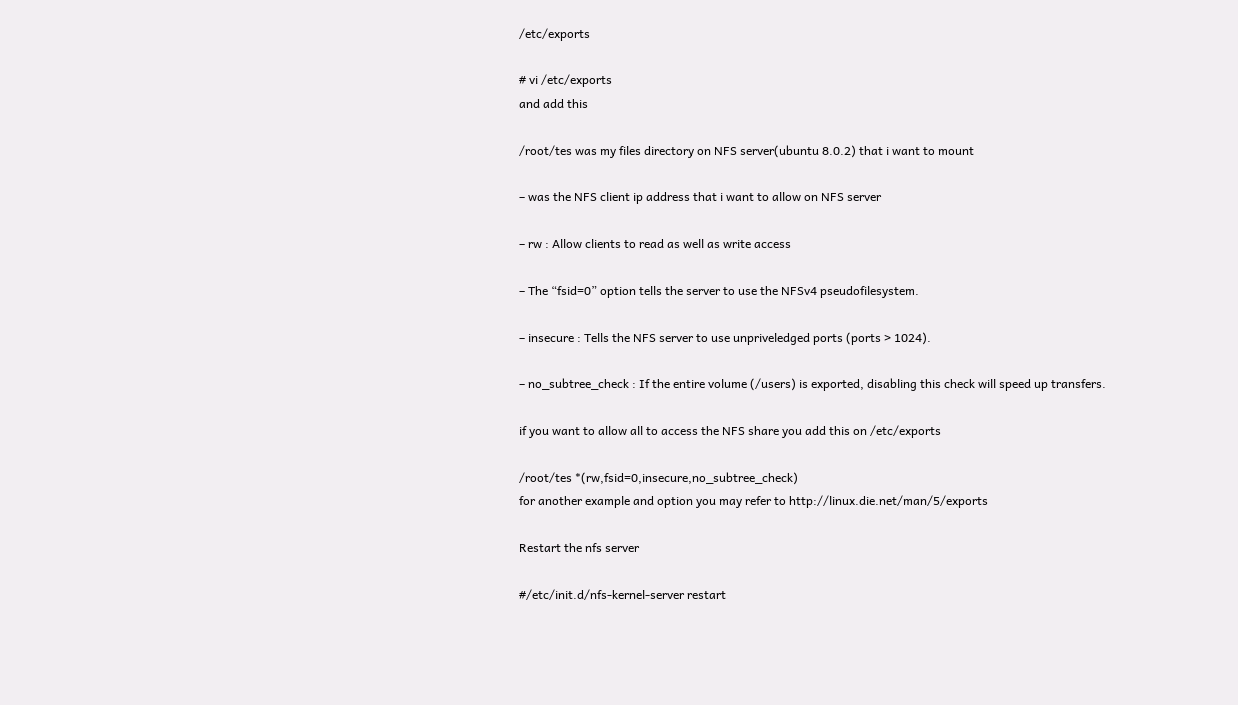/etc/exports

# vi /etc/exports
and add this

/root/tes was my files directory on NFS server(ubuntu 8.0.2) that i want to mount

– was the NFS client ip address that i want to allow on NFS server

– rw : Allow clients to read as well as write access

– The “fsid=0” option tells the server to use the NFSv4 pseudofilesystem.

– insecure : Tells the NFS server to use unpriveledged ports (ports > 1024).

– no_subtree_check : If the entire volume (/users) is exported, disabling this check will speed up transfers.

if you want to allow all to access the NFS share you add this on /etc/exports

/root/tes *(rw,fsid=0,insecure,no_subtree_check)
for another example and option you may refer to http://linux.die.net/man/5/exports

Restart the nfs server

#/etc/init.d/nfs-kernel-server restart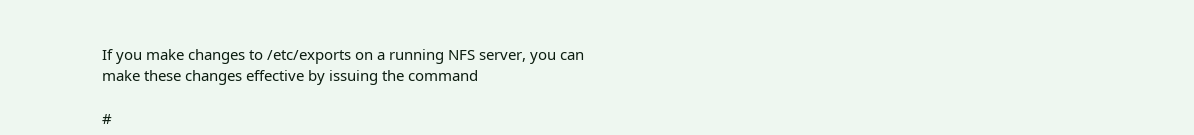If you make changes to /etc/exports on a running NFS server, you can make these changes effective by issuing the command

#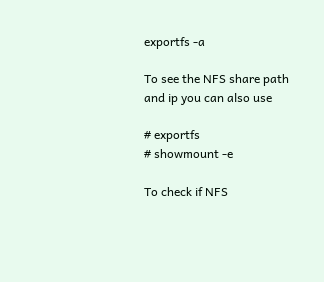exportfs -a

To see the NFS share path and ip you can also use

# exportfs
# showmount -e

To check if NFS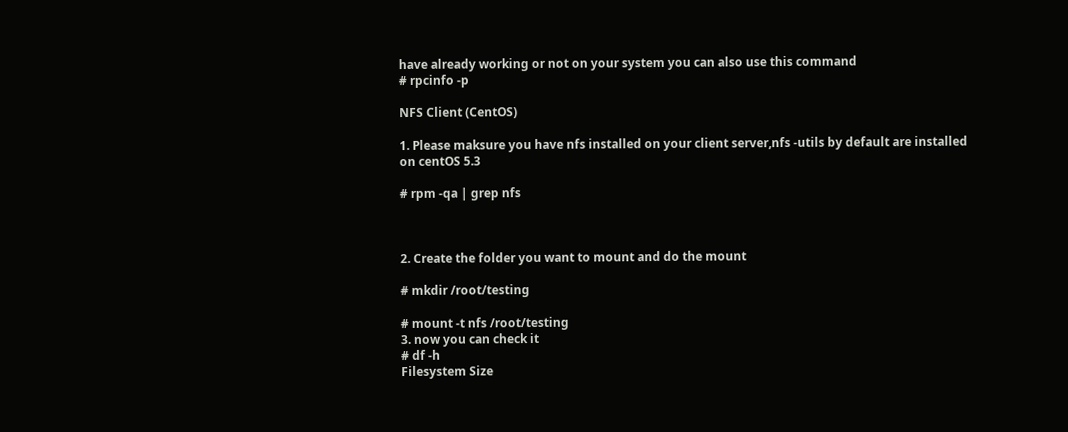have already working or not on your system you can also use this command
# rpcinfo -p

NFS Client (CentOS)

1. Please maksure you have nfs installed on your client server,nfs -utils by default are installed on centOS 5.3

# rpm -qa | grep nfs



2. Create the folder you want to mount and do the mount

# mkdir /root/testing

# mount -t nfs /root/testing
3. now you can check it
# df -h
Filesystem Size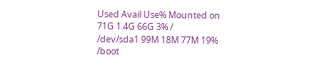Used Avail Use% Mounted on
71G 1.4G 66G 3% /
/dev/sda1 99M 18M 77M 19% /boot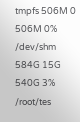tmpfs 506M 0 506M 0% /dev/shm
584G 15G 540G 3% /root/tes